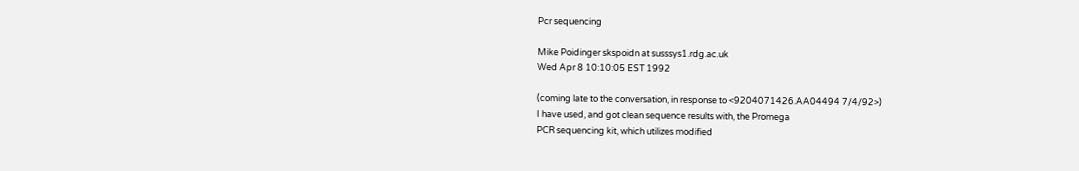Pcr sequencing

Mike Poidinger skspoidn at susssys1.rdg.ac.uk
Wed Apr 8 10:10:05 EST 1992

(coming late to the conversation, in response to <9204071426.AA04494 7/4/92>)
I have used, and got clean sequence results with, the Promega
PCR sequencing kit, which utilizes modified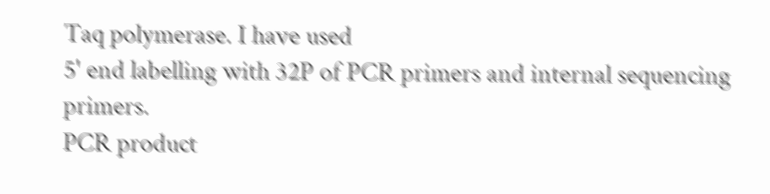Taq polymerase. I have used
5' end labelling with 32P of PCR primers and internal sequencing primers.
PCR product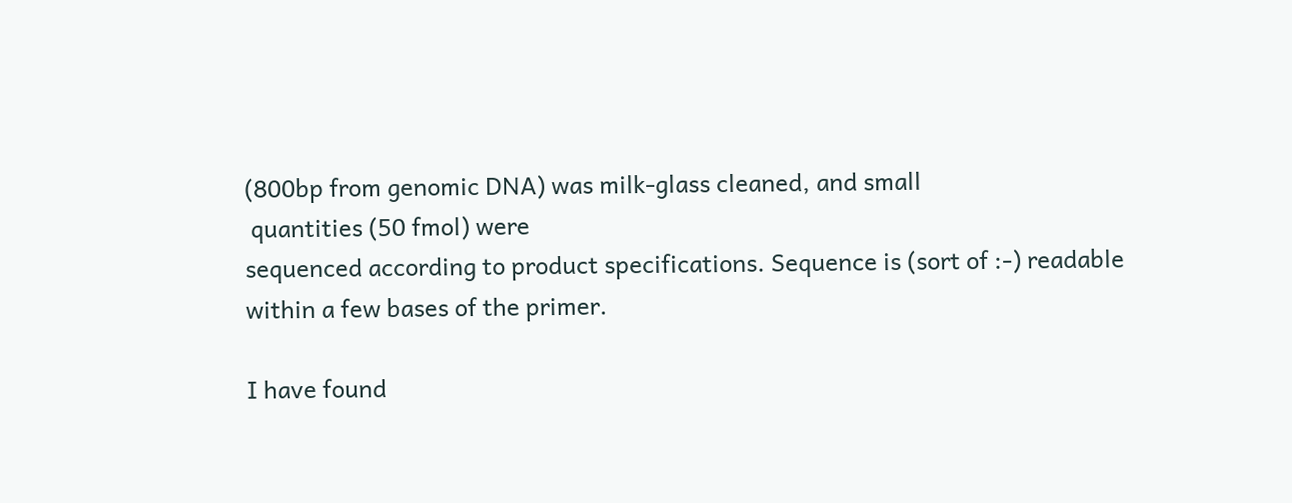(800bp from genomic DNA) was milk-glass cleaned, and small
 quantities (50 fmol) were
sequenced according to product specifications. Sequence is (sort of :-) readable
within a few bases of the primer.

I have found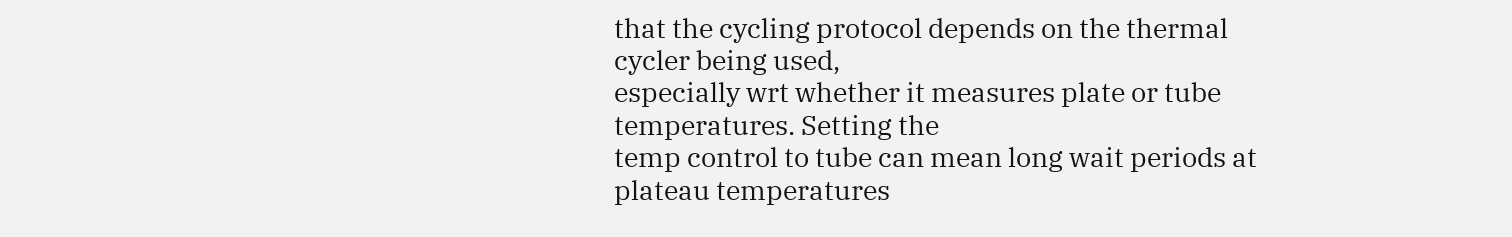that the cycling protocol depends on the thermal cycler being used,
especially wrt whether it measures plate or tube temperatures. Setting the
temp control to tube can mean long wait periods at plateau temperatures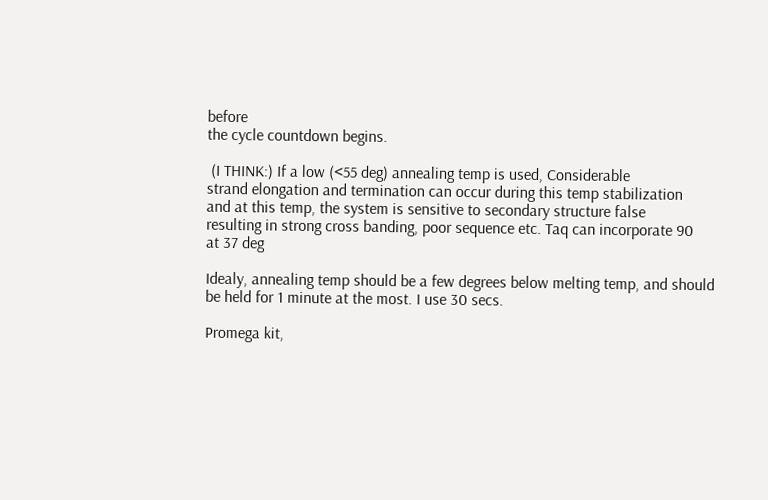before
the cycle countdown begins.

 (I THINK:) If a low (<55 deg) annealing temp is used, Considerable
strand elongation and termination can occur during this temp stabilization
and at this temp, the system is sensitive to secondary structure false
resulting in strong cross banding, poor sequence etc. Taq can incorporate 90
at 37 deg

Idealy, annealing temp should be a few degrees below melting temp, and should
be held for 1 minute at the most. I use 30 secs.

Promega kit,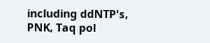including ddNTP's, PNK, Taq pol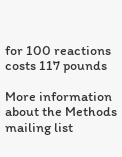for 100 reactions costs 117 pounds

More information about the Methods mailing list